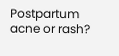Postpartum acne or rash?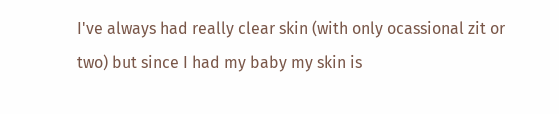I've always had really clear skin (with only ocassional zit or two) but since I had my baby my skin is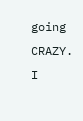going CRAZY.
I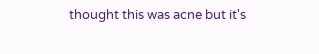thought this was acne but it's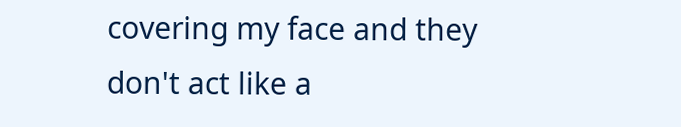covering my face and they don't act like a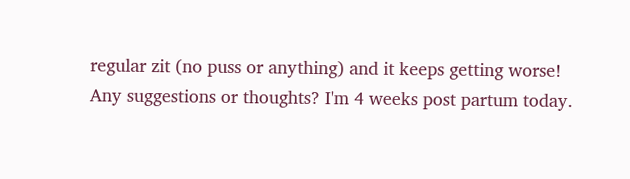regular zit (no puss or anything) and it keeps getting worse! Any suggestions or thoughts? I'm 4 weeks post partum today.